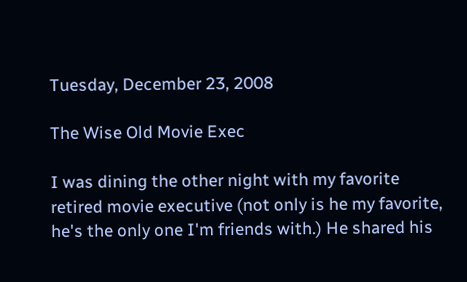Tuesday, December 23, 2008

The Wise Old Movie Exec

I was dining the other night with my favorite retired movie executive (not only is he my favorite, he's the only one I'm friends with.) He shared his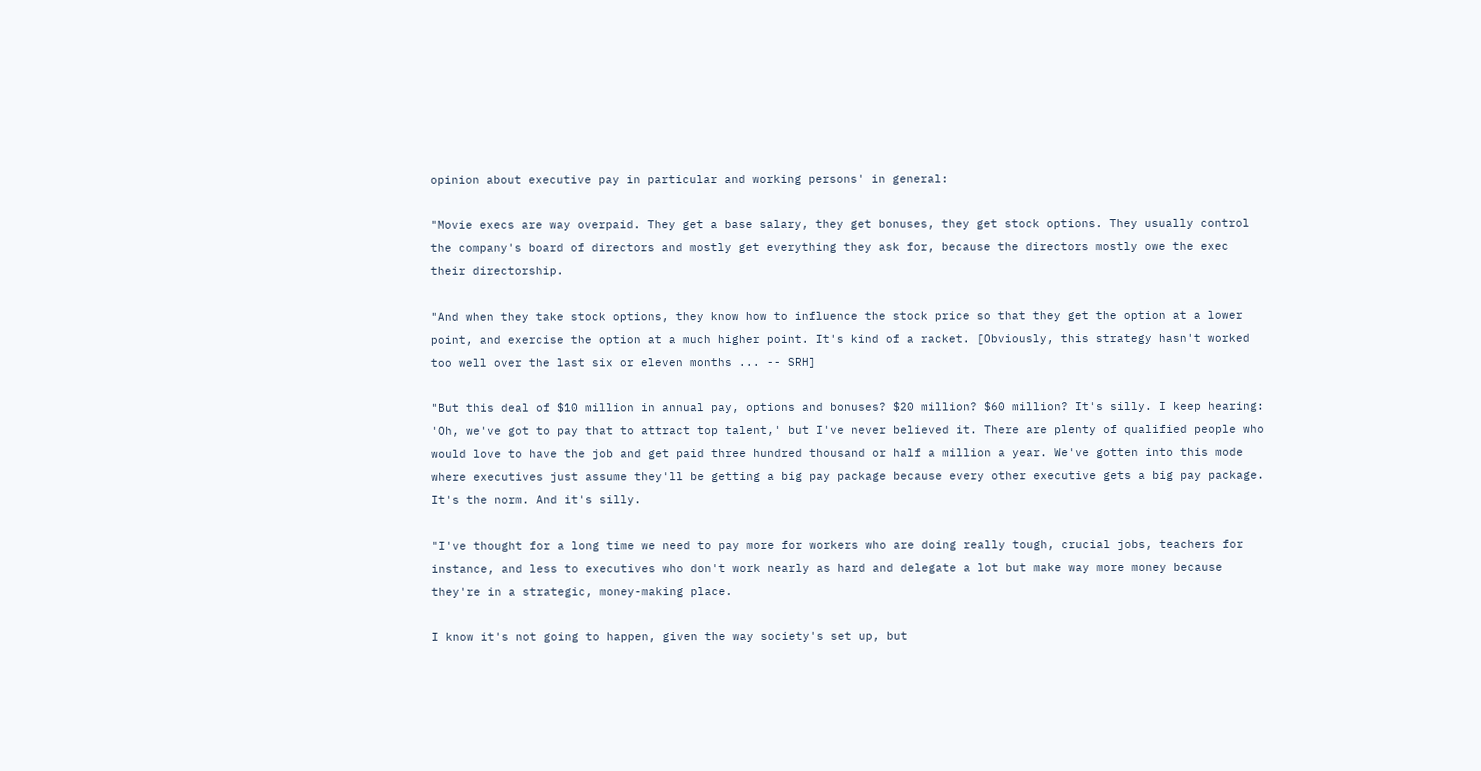opinion about executive pay in particular and working persons' in general:

"Movie execs are way overpaid. They get a base salary, they get bonuses, they get stock options. They usually control the company's board of directors and mostly get everything they ask for, because the directors mostly owe the exec their directorship.

"And when they take stock options, they know how to influence the stock price so that they get the option at a lower point, and exercise the option at a much higher point. It's kind of a racket. [Obviously, this strategy hasn't worked too well over the last six or eleven months ... -- SRH]

"But this deal of $10 million in annual pay, options and bonuses? $20 million? $60 million? It's silly. I keep hearing: 'Oh, we've got to pay that to attract top talent,' but I've never believed it. There are plenty of qualified people who would love to have the job and get paid three hundred thousand or half a million a year. We've gotten into this mode where executives just assume they'll be getting a big pay package because every other executive gets a big pay package. It's the norm. And it's silly.

"I've thought for a long time we need to pay more for workers who are doing really tough, crucial jobs, teachers for instance, and less to executives who don't work nearly as hard and delegate a lot but make way more money because they're in a strategic, money-making place.

I know it's not going to happen, given the way society's set up, but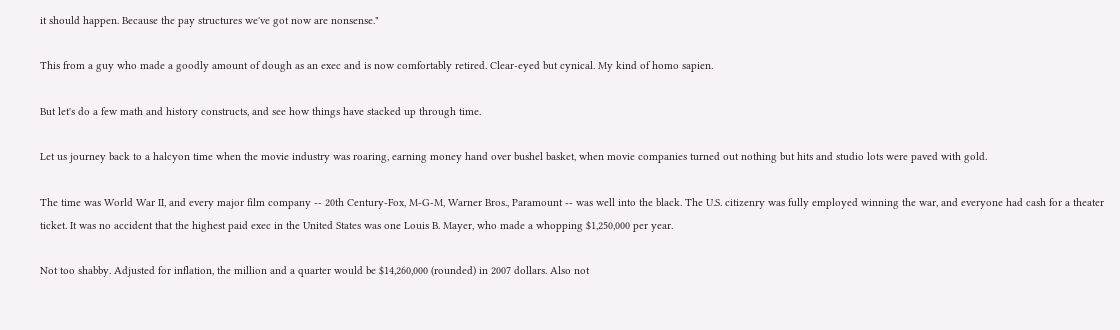it should happen. Because the pay structures we've got now are nonsense."

This from a guy who made a goodly amount of dough as an exec and is now comfortably retired. Clear-eyed but cynical. My kind of homo sapien.

But let's do a few math and history constructs, and see how things have stacked up through time.

Let us journey back to a halcyon time when the movie industry was roaring, earning money hand over bushel basket, when movie companies turned out nothing but hits and studio lots were paved with gold.

The time was World War II, and every major film company -- 20th Century-Fox, M-G-M, Warner Bros., Paramount -- was well into the black. The U.S. citizenry was fully employed winning the war, and everyone had cash for a theater ticket. It was no accident that the highest paid exec in the United States was one Louis B. Mayer, who made a whopping $1,250,000 per year.

Not too shabby. Adjusted for inflation, the million and a quarter would be $14,260,000 (rounded) in 2007 dollars. Also not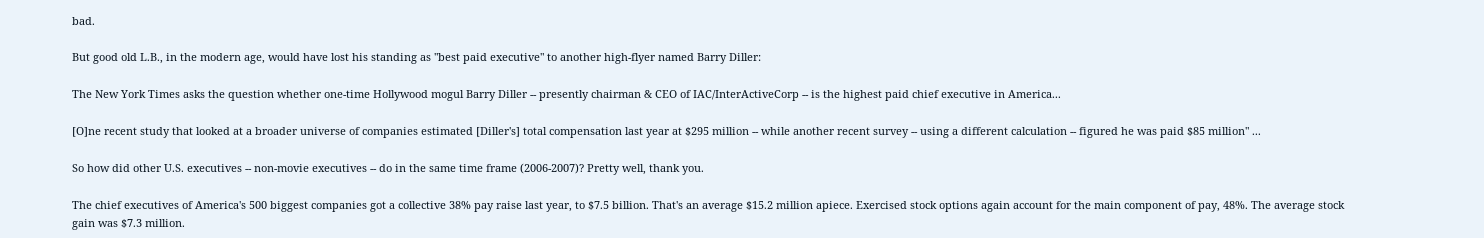bad.

But good old L.B., in the modern age, would have lost his standing as "best paid executive" to another high-flyer named Barry Diller:

The New York Times asks the question whether one-time Hollywood mogul Barry Diller -- presently chairman & CEO of IAC/InterActiveCorp -- is the highest paid chief executive in America...

[O]ne recent study that looked at a broader universe of companies estimated [Diller's] total compensation last year at $295 million -- while another recent survey -- using a different calculation -- figured he was paid $85 million" ...

So how did other U.S. executives -- non-movie executives -- do in the same time frame (2006-2007)? Pretty well, thank you.

The chief executives of America's 500 biggest companies got a collective 38% pay raise last year, to $7.5 billion. That's an average $15.2 million apiece. Exercised stock options again account for the main component of pay, 48%. The average stock gain was $7.3 million.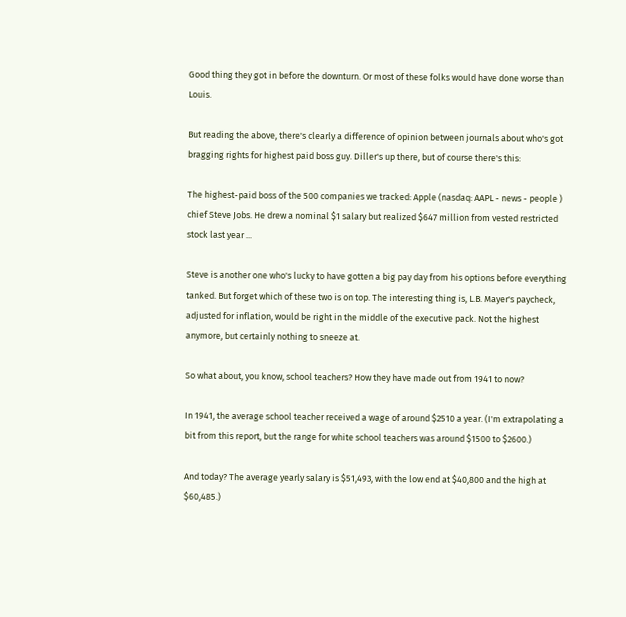Good thing they got in before the downturn. Or most of these folks would have done worse than Louis.

But reading the above, there's clearly a difference of opinion between journals about who's got bragging rights for highest paid boss guy. Diller's up there, but of course there's this:

The highest-paid boss of the 500 companies we tracked: Apple (nasdaq: AAPL - news - people ) chief Steve Jobs. He drew a nominal $1 salary but realized $647 million from vested restricted stock last year ...

Steve is another one who's lucky to have gotten a big pay day from his options before everything tanked. But forget which of these two is on top. The interesting thing is, L.B. Mayer's paycheck, adjusted for inflation, would be right in the middle of the executive pack. Not the highest anymore, but certainly nothing to sneeze at.

So what about, you know, school teachers? How they have made out from 1941 to now?

In 1941, the average school teacher received a wage of around $2510 a year. (I'm extrapolating a bit from this report, but the range for white school teachers was around $1500 to $2600.)

And today? The average yearly salary is $51,493, with the low end at $40,800 and the high at $60,485.)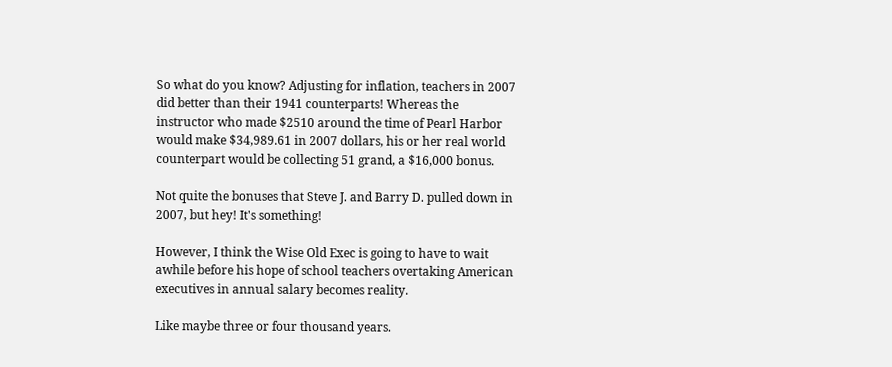So what do you know? Adjusting for inflation, teachers in 2007 did better than their 1941 counterparts! Whereas the instructor who made $2510 around the time of Pearl Harbor would make $34,989.61 in 2007 dollars, his or her real world counterpart would be collecting 51 grand, a $16,000 bonus.

Not quite the bonuses that Steve J. and Barry D. pulled down in 2007, but hey! It's something!

However, I think the Wise Old Exec is going to have to wait awhile before his hope of school teachers overtaking American executives in annual salary becomes reality.

Like maybe three or four thousand years.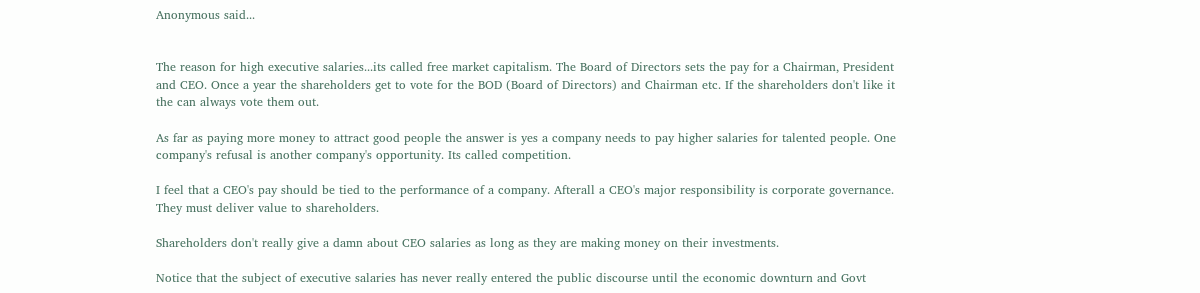Anonymous said...


The reason for high executive salaries...its called free market capitalism. The Board of Directors sets the pay for a Chairman, President and CEO. Once a year the shareholders get to vote for the BOD (Board of Directors) and Chairman etc. If the shareholders don't like it the can always vote them out.

As far as paying more money to attract good people the answer is yes a company needs to pay higher salaries for talented people. One company's refusal is another company's opportunity. Its called competition.

I feel that a CEO's pay should be tied to the performance of a company. Afterall a CEO's major responsibility is corporate governance. They must deliver value to shareholders.

Shareholders don't really give a damn about CEO salaries as long as they are making money on their investments.

Notice that the subject of executive salaries has never really entered the public discourse until the economic downturn and Govt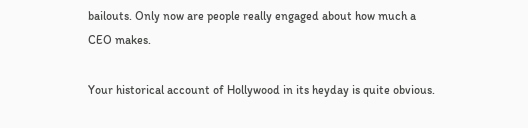bailouts. Only now are people really engaged about how much a CEO makes.

Your historical account of Hollywood in its heyday is quite obvious.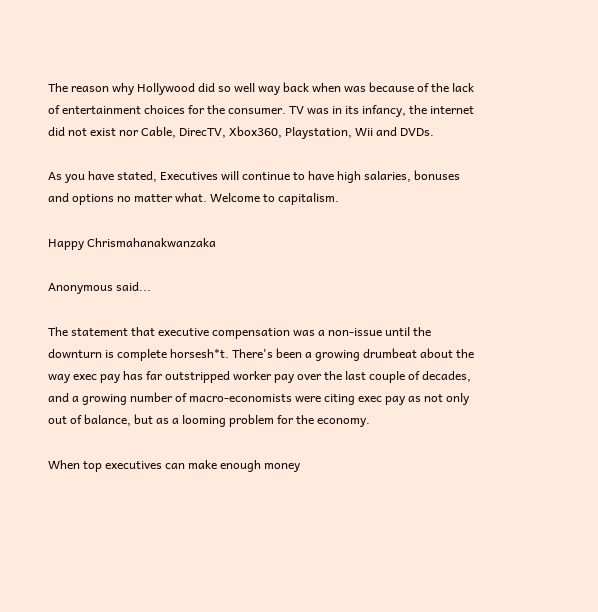The reason why Hollywood did so well way back when was because of the lack of entertainment choices for the consumer. TV was in its infancy, the internet did not exist nor Cable, DirecTV, Xbox360, Playstation, Wii and DVDs.

As you have stated, Executives will continue to have high salaries, bonuses and options no matter what. Welcome to capitalism.

Happy Chrismahanakwanzaka

Anonymous said...

The statement that executive compensation was a non-issue until the downturn is complete horsesh*t. There's been a growing drumbeat about the way exec pay has far outstripped worker pay over the last couple of decades, and a growing number of macro-economists were citing exec pay as not only out of balance, but as a looming problem for the economy.

When top executives can make enough money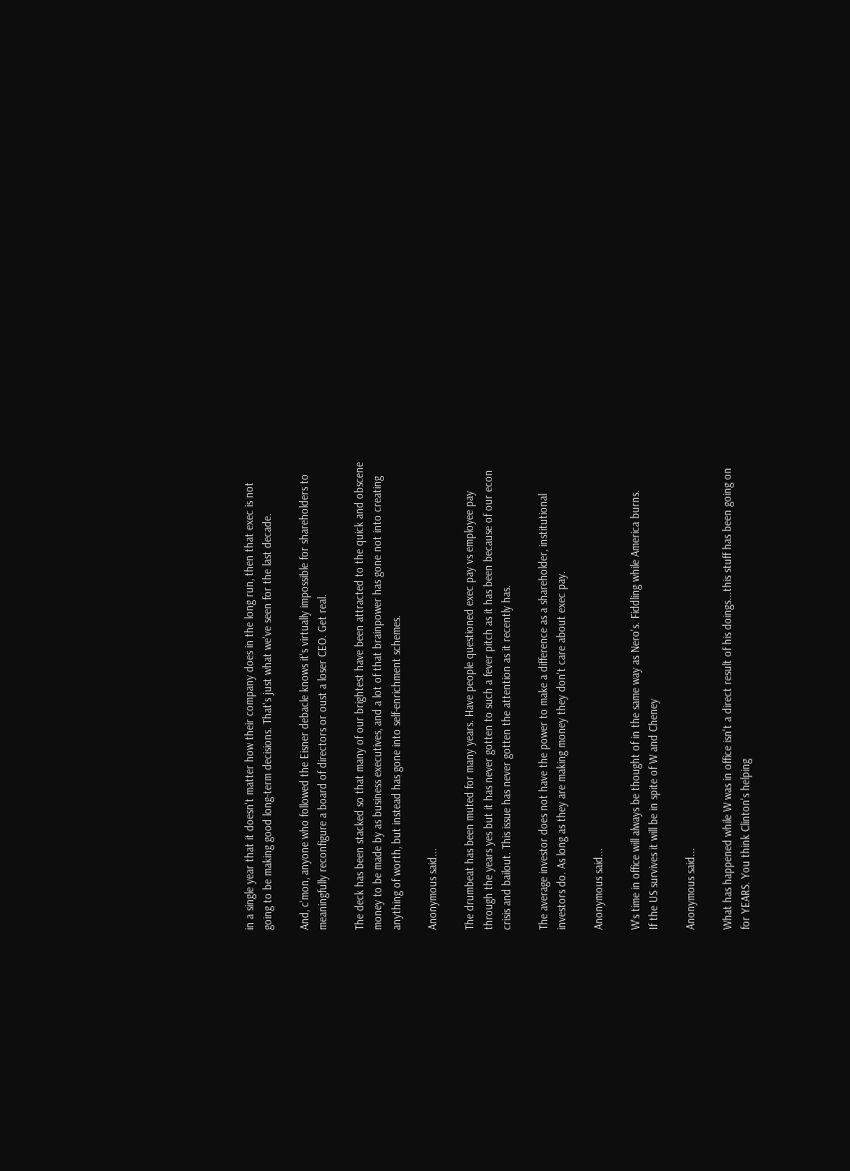in a single year that it doesn't matter how their company does in the long run, then that exec is not going to be making good long-term decisions. That's just what we've seen for the last decade.

And, c'mon, anyone who followed the Eisner debacle knows it's virtually impossible for shareholders to meaningfully reconfigure a board of directors or oust a loser CEO. Get real.

The deck has been stacked so that many of our brightest have been attracted to the quick and obscene money to be made by as business executives, and a lot of that brainpower has gone not into creating anything of worth, but instead has gone into self-enrichment schemes.

Anonymous said...

The drumbeat has been muted for many years. Have people questioned exec pay vs employee pay through the years yes but it has never gotten to such a fever pitch as it has been because of our econ crisis and bailout. This issue has never gotten the attention as it recently has.

The average investor does not have the power to make a difference as a shareholder, institutional investors do. As long as they are making money they don't care about exec pay.

Anonymous said...

W's time in office will always be thought of in the same way as Nero's. Fiddling while America burns.
If the US survives it will be in spite of W and Cheney

Anonymous said...

What has happened while W was in office isn't a direct result of his doings...this stuff has been going on for YEARS. You think Clinton's helping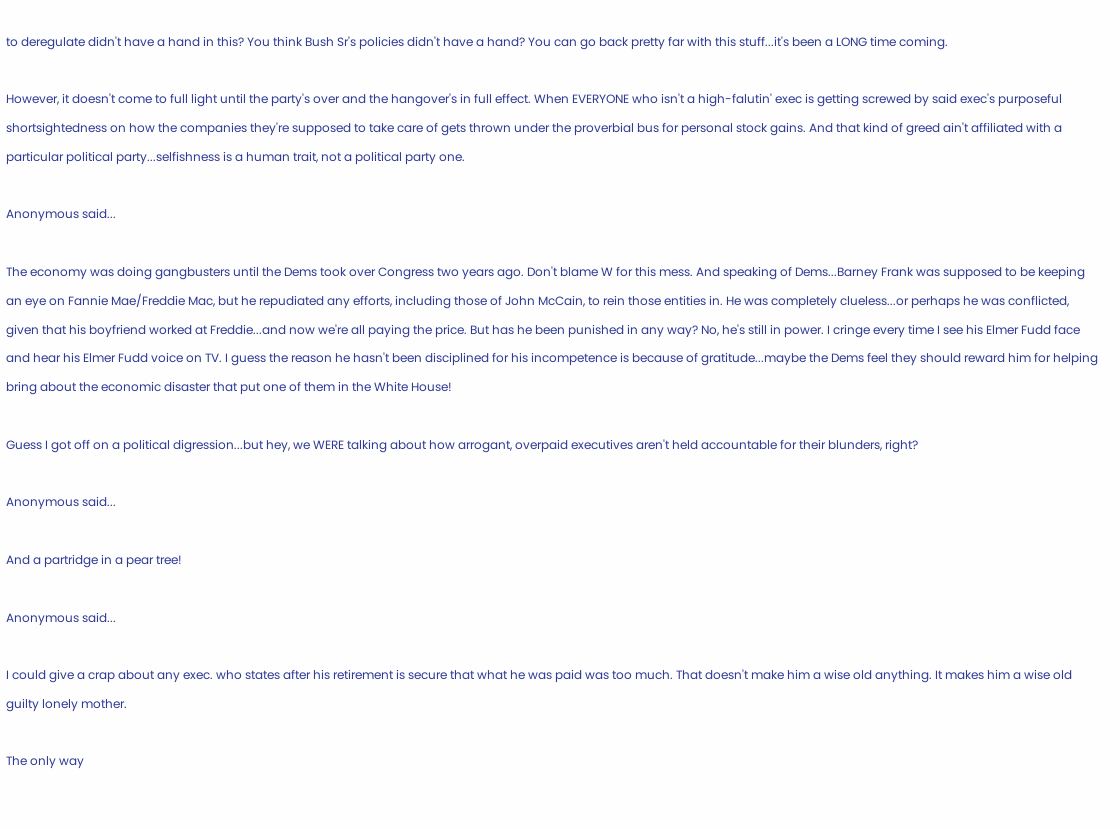to deregulate didn't have a hand in this? You think Bush Sr's policies didn't have a hand? You can go back pretty far with this stuff...it's been a LONG time coming.

However, it doesn't come to full light until the party's over and the hangover's in full effect. When EVERYONE who isn't a high-falutin' exec is getting screwed by said exec's purposeful shortsightedness on how the companies they're supposed to take care of gets thrown under the proverbial bus for personal stock gains. And that kind of greed ain't affiliated with a particular political party...selfishness is a human trait, not a political party one.

Anonymous said...

The economy was doing gangbusters until the Dems took over Congress two years ago. Don't blame W for this mess. And speaking of Dems...Barney Frank was supposed to be keeping an eye on Fannie Mae/Freddie Mac, but he repudiated any efforts, including those of John McCain, to rein those entities in. He was completely clueless...or perhaps he was conflicted, given that his boyfriend worked at Freddie...and now we're all paying the price. But has he been punished in any way? No, he's still in power. I cringe every time I see his Elmer Fudd face and hear his Elmer Fudd voice on TV. I guess the reason he hasn't been disciplined for his incompetence is because of gratitude...maybe the Dems feel they should reward him for helping bring about the economic disaster that put one of them in the White House!

Guess I got off on a political digression...but hey, we WERE talking about how arrogant, overpaid executives aren't held accountable for their blunders, right?

Anonymous said...

And a partridge in a pear tree!

Anonymous said...

I could give a crap about any exec. who states after his retirement is secure that what he was paid was too much. That doesn't make him a wise old anything. It makes him a wise old guilty lonely mother.

The only way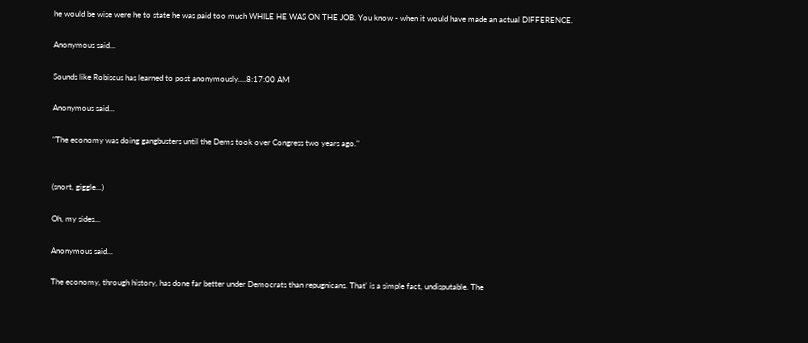he would be wise were he to state he was paid too much WHILE HE WAS ON THE JOB. You know - when it would have made an actual DIFFERENCE.

Anonymous said...

Sounds like Robiscus has learned to post anonymously....8:17:00 AM

Anonymous said...

"The economy was doing gangbusters until the Dems took over Congress two years ago."


(snort, giggle...)

Oh, my sides...

Anonymous said...

The economy, through history, has done far better under Democrats than repugnicans. That' is a simple fact, undisputable. The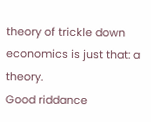theory of trickle down economics is just that: a theory.
Good riddance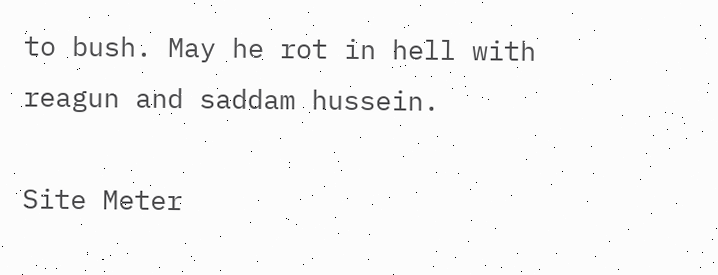to bush. May he rot in hell with reagun and saddam hussein.

Site Meter